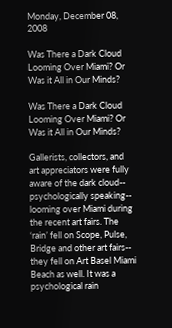Monday, December 08, 2008

Was There a Dark Cloud Looming Over Miami? Or Was it All in Our Minds?

Was There a Dark Cloud Looming Over Miami? Or Was it All in Our Minds?

Gallerists, collectors, and art appreciators were fully aware of the dark cloud-- psychologically speaking-- looming over Miami during the recent art fairs. The ‘rain’ fell on Scope, Pulse, Bridge and other art fairs-- they fell on Art Basel Miami Beach as well. It was a psychological rain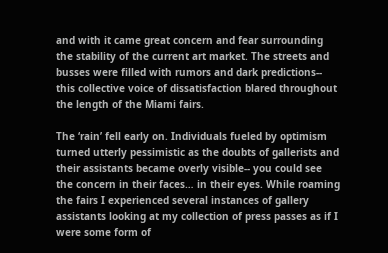and with it came great concern and fear surrounding the stability of the current art market. The streets and busses were filled with rumors and dark predictions-- this collective voice of dissatisfaction blared throughout the length of the Miami fairs.

The ‘rain’ fell early on. Individuals fueled by optimism turned utterly pessimistic as the doubts of gallerists and their assistants became overly visible-- you could see the concern in their faces… in their eyes. While roaming the fairs I experienced several instances of gallery assistants looking at my collection of press passes as if I were some form of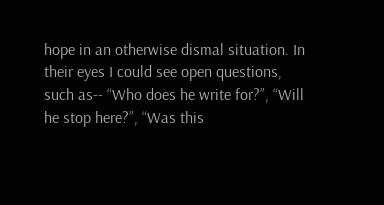hope in an otherwise dismal situation. In their eyes I could see open questions, such as-- “Who does he write for?”, “Will he stop here?”, “Was this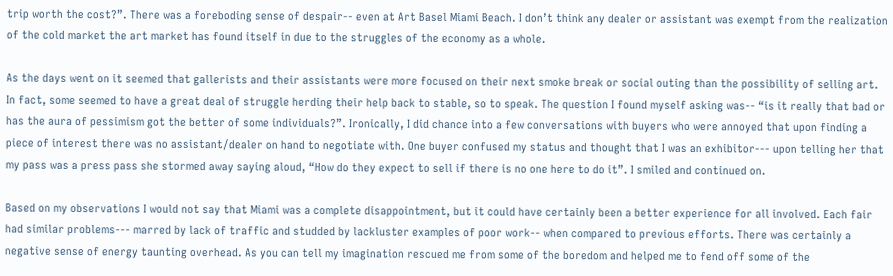trip worth the cost?”. There was a foreboding sense of despair-- even at Art Basel Miami Beach. I don’t think any dealer or assistant was exempt from the realization of the cold market the art market has found itself in due to the struggles of the economy as a whole.

As the days went on it seemed that gallerists and their assistants were more focused on their next smoke break or social outing than the possibility of selling art. In fact, some seemed to have a great deal of struggle herding their help back to stable, so to speak. The question I found myself asking was-- “is it really that bad or has the aura of pessimism got the better of some individuals?”. Ironically, I did chance into a few conversations with buyers who were annoyed that upon finding a piece of interest there was no assistant/dealer on hand to negotiate with. One buyer confused my status and thought that I was an exhibitor--- upon telling her that my pass was a press pass she stormed away saying aloud, “How do they expect to sell if there is no one here to do it”. I smiled and continued on.

Based on my observations I would not say that Miami was a complete disappointment, but it could have certainly been a better experience for all involved. Each fair had similar problems--- marred by lack of traffic and studded by lackluster examples of poor work-- when compared to previous efforts. There was certainly a negative sense of energy taunting overhead. As you can tell my imagination rescued me from some of the boredom and helped me to fend off some of the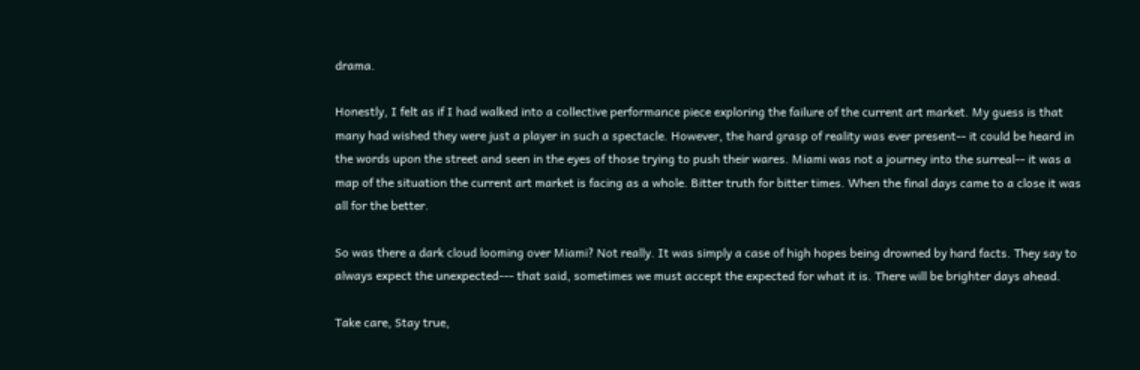drama.

Honestly, I felt as if I had walked into a collective performance piece exploring the failure of the current art market. My guess is that many had wished they were just a player in such a spectacle. However, the hard grasp of reality was ever present-- it could be heard in the words upon the street and seen in the eyes of those trying to push their wares. Miami was not a journey into the surreal-- it was a map of the situation the current art market is facing as a whole. Bitter truth for bitter times. When the final days came to a close it was all for the better.

So was there a dark cloud looming over Miami? Not really. It was simply a case of high hopes being drowned by hard facts. They say to always expect the unexpected--- that said, sometimes we must accept the expected for what it is. There will be brighter days ahead.

Take care, Stay true,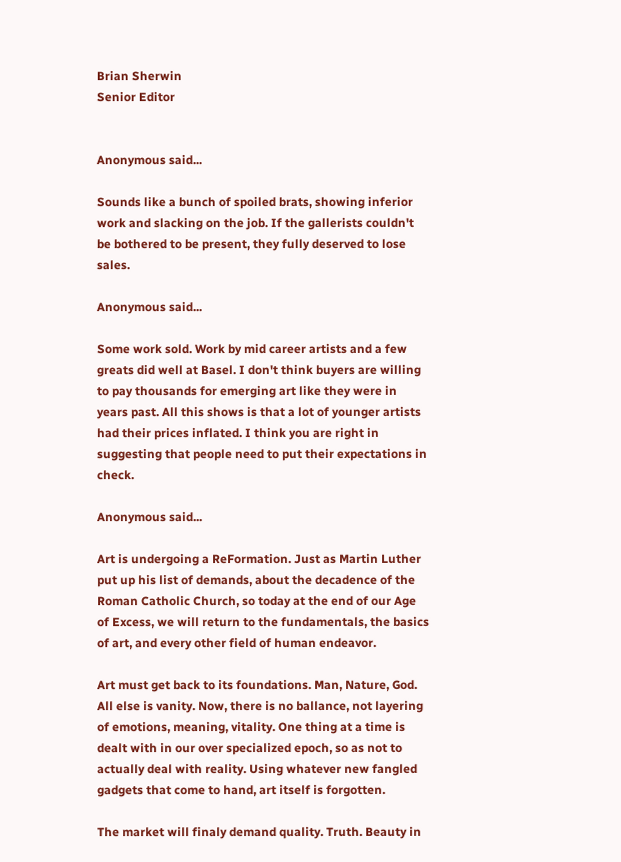Brian Sherwin
Senior Editor


Anonymous said...

Sounds like a bunch of spoiled brats, showing inferior work and slacking on the job. If the gallerists couldn't be bothered to be present, they fully deserved to lose sales.

Anonymous said...

Some work sold. Work by mid career artists and a few greats did well at Basel. I don't think buyers are willing to pay thousands for emerging art like they were in years past. All this shows is that a lot of younger artists had their prices inflated. I think you are right in suggesting that people need to put their expectations in check.

Anonymous said...

Art is undergoing a ReFormation. Just as Martin Luther put up his list of demands, about the decadence of the Roman Catholic Church, so today at the end of our Age of Excess, we will return to the fundamentals, the basics of art, and every other field of human endeavor.

Art must get back to its foundations. Man, Nature, God. All else is vanity. Now, there is no ballance, not layering of emotions, meaning, vitality. One thing at a time is dealt with in our over specialized epoch, so as not to actually deal with reality. Using whatever new fangled gadgets that come to hand, art itself is forgotten.

The market will finaly demand quality. Truth. Beauty in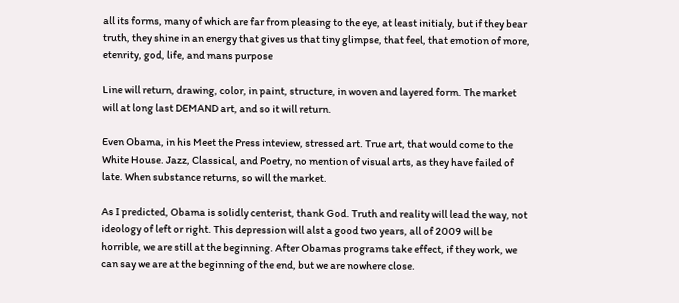all its forms, many of which are far from pleasing to the eye, at least initialy, but if they bear truth, they shine in an energy that gives us that tiny glimpse, that feel, that emotion of more, etenrity, god, life, and mans purpose

Line will return, drawing, color, in paint, structure, in woven and layered form. The market will at long last DEMAND art, and so it will return.

Even Obama, in his Meet the Press inteview, stressed art. True art, that would come to the White House. Jazz, Classical, and Poetry, no mention of visual arts, as they have failed of late. When substance returns, so will the market.

As I predicted, Obama is solidly centerist, thank God. Truth and reality will lead the way, not ideology of left or right. This depression will alst a good two years, all of 2009 will be horrible, we are still at the beginning. After Obamas programs take effect, if they work, we can say we are at the beginning of the end, but we are nowhere close.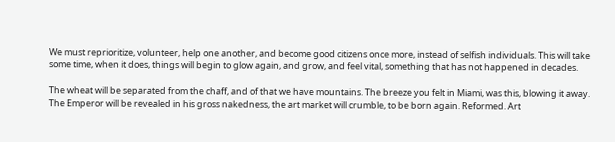We must reprioritize, volunteer, help one another, and become good citizens once more, instead of selfish individuals. This will take some time, when it does, things will begin to glow again, and grow, and feel vital, something that has not happened in decades.

The wheat will be separated from the chaff, and of that we have mountains. The breeze you felt in Miami, was this, blowing it away. The Emperor will be revealed in his gross nakedness, the art market will crumble, to be born again. Reformed. Art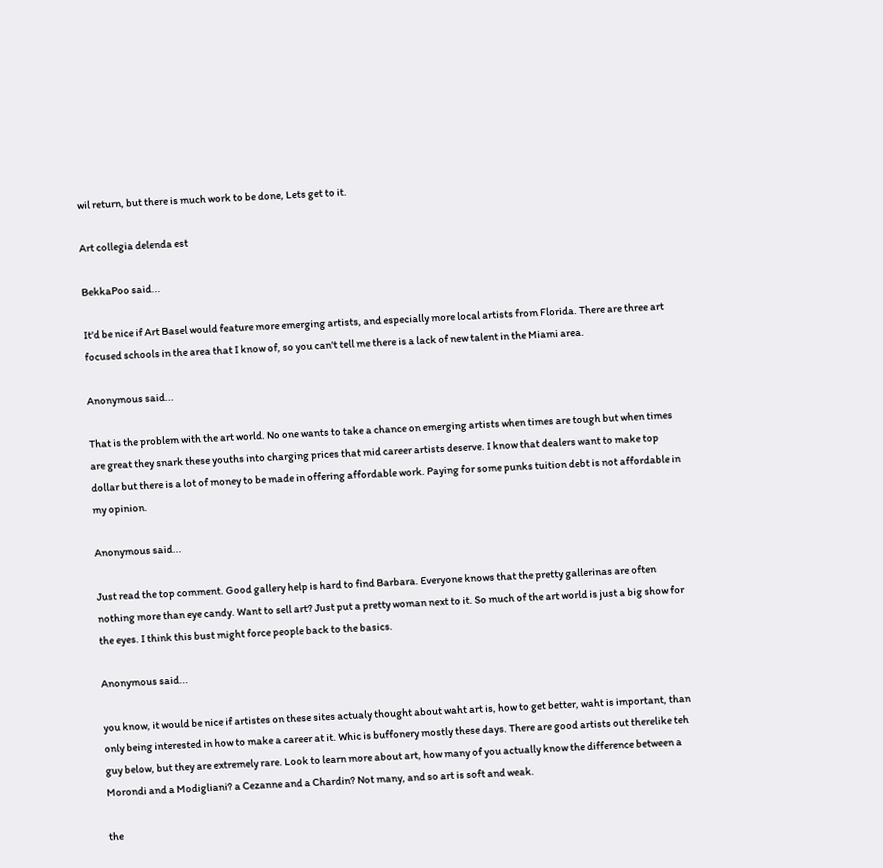wil return, but there is much work to be done, Lets get to it.

Art collegia delenda est

BekkaPoo said...

It'd be nice if Art Basel would feature more emerging artists, and especially more local artists from Florida. There are three art focused schools in the area that I know of, so you can't tell me there is a lack of new talent in the Miami area.

Anonymous said...

That is the problem with the art world. No one wants to take a chance on emerging artists when times are tough but when times are great they snark these youths into charging prices that mid career artists deserve. I know that dealers want to make top dollar but there is a lot of money to be made in offering affordable work. Paying for some punks tuition debt is not affordable in my opinion.

Anonymous said...

Just read the top comment. Good gallery help is hard to find Barbara. Everyone knows that the pretty gallerinas are often nothing more than eye candy. Want to sell art? Just put a pretty woman next to it. So much of the art world is just a big show for the eyes. I think this bust might force people back to the basics.

Anonymous said...

you know, it would be nice if artistes on these sites actualy thought about waht art is, how to get better, waht is important, than only being interested in how to make a career at it. Whic is buffonery mostly these days. There are good artists out therelike teh guy below, but they are extremely rare. Look to learn more about art, how many of you actually know the difference between a Morondi and a Modigliani? a Cezanne and a Chardin? Not many, and so art is soft and weak.

the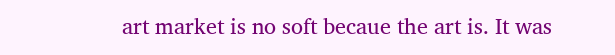art market is no soft becaue the art is. It was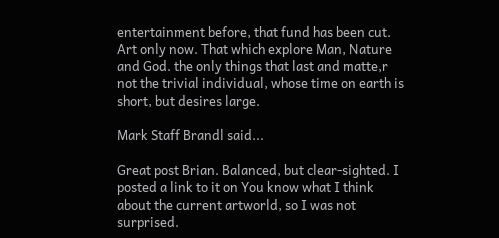entertainment before, that fund has been cut. Art only now. That which explore Man, Nature and God. the only things that last and matte,r not the trivial individual, whose time on earth is short, but desires large.

Mark Staff Brandl said...

Great post Brian. Balanced, but clear-sighted. I posted a link to it on You know what I think about the current artworld, so I was not surprised.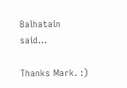Balhatain said...

Thanks Mark. :)